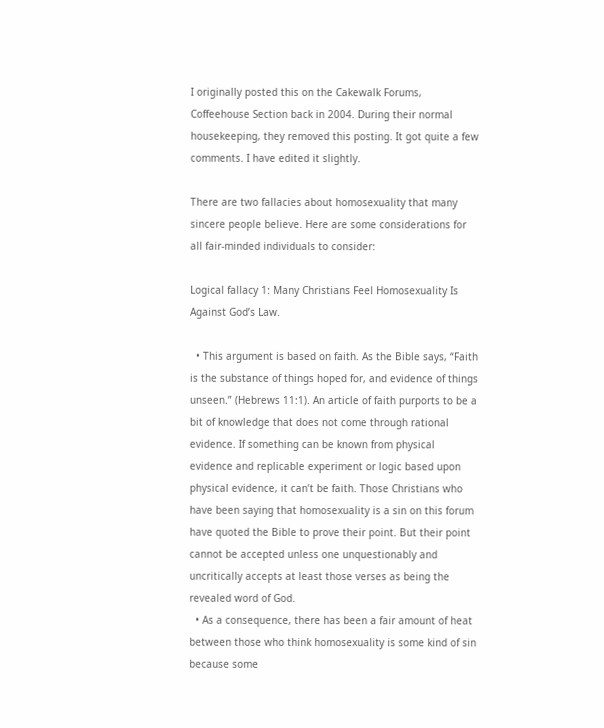I originally posted this on the Cakewalk Forums, Coffeehouse Section back in 2004. During their normal housekeeping, they removed this posting. It got quite a few comments. I have edited it slightly.

There are two fallacies about homosexuality that many sincere people believe. Here are some considerations for all fair-minded individuals to consider:

Logical fallacy 1: Many Christians Feel Homosexuality Is Against God’s Law.

  • This argument is based on faith. As the Bible says, “Faith is the substance of things hoped for, and evidence of things unseen.” (Hebrews 11:1). An article of faith purports to be a bit of knowledge that does not come through rational evidence. If something can be known from physical evidence and replicable experiment or logic based upon physical evidence, it can’t be faith. Those Christians who have been saying that homosexuality is a sin on this forum have quoted the Bible to prove their point. But their point cannot be accepted unless one unquestionably and uncritically accepts at least those verses as being the revealed word of God.
  • As a consequence, there has been a fair amount of heat between those who think homosexuality is some kind of sin because some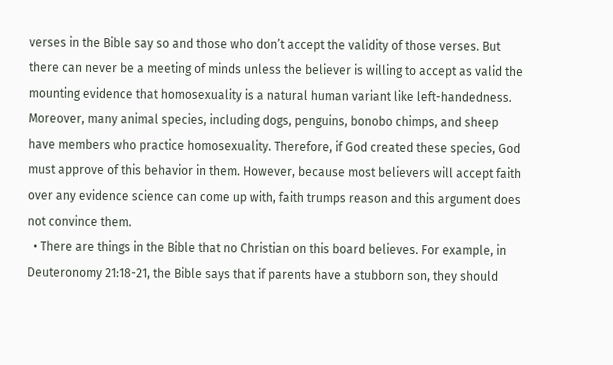verses in the Bible say so and those who don’t accept the validity of those verses. But there can never be a meeting of minds unless the believer is willing to accept as valid the mounting evidence that homosexuality is a natural human variant like left-handedness. Moreover, many animal species, including dogs, penguins, bonobo chimps, and sheep have members who practice homosexuality. Therefore, if God created these species, God must approve of this behavior in them. However, because most believers will accept faith over any evidence science can come up with, faith trumps reason and this argument does not convince them.
  • There are things in the Bible that no Christian on this board believes. For example, in Deuteronomy 21:18-21, the Bible says that if parents have a stubborn son, they should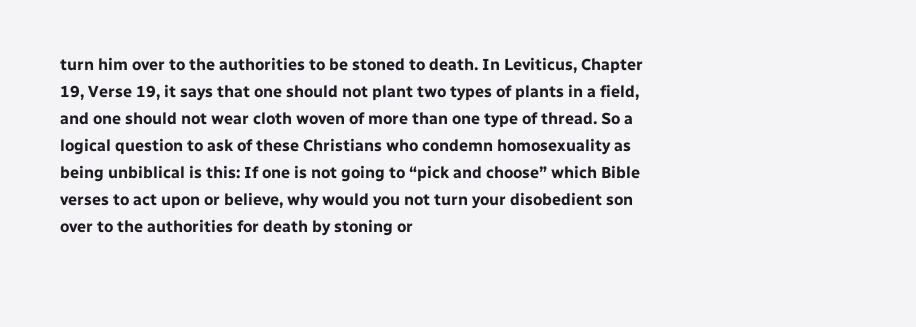turn him over to the authorities to be stoned to death. In Leviticus, Chapter 19, Verse 19, it says that one should not plant two types of plants in a field, and one should not wear cloth woven of more than one type of thread. So a logical question to ask of these Christians who condemn homosexuality as being unbiblical is this: If one is not going to “pick and choose” which Bible verses to act upon or believe, why would you not turn your disobedient son over to the authorities for death by stoning or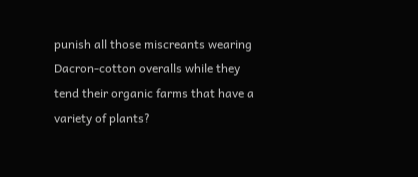punish all those miscreants wearing Dacron-cotton overalls while they tend their organic farms that have a variety of plants?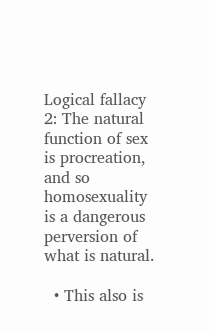Logical fallacy 2: The natural function of sex is procreation, and so homosexuality is a dangerous perversion of what is natural.

  • This also is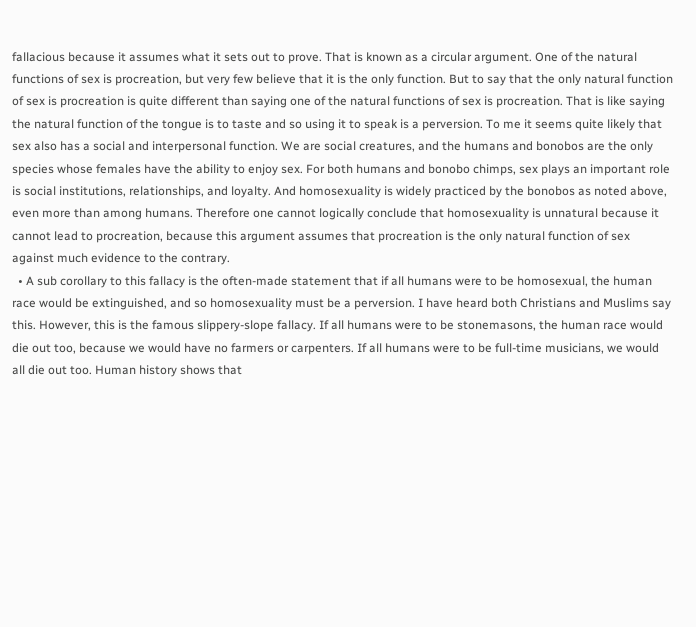fallacious because it assumes what it sets out to prove. That is known as a circular argument. One of the natural functions of sex is procreation, but very few believe that it is the only function. But to say that the only natural function of sex is procreation is quite different than saying one of the natural functions of sex is procreation. That is like saying the natural function of the tongue is to taste and so using it to speak is a perversion. To me it seems quite likely that sex also has a social and interpersonal function. We are social creatures, and the humans and bonobos are the only species whose females have the ability to enjoy sex. For both humans and bonobo chimps, sex plays an important role is social institutions, relationships, and loyalty. And homosexuality is widely practiced by the bonobos as noted above, even more than among humans. Therefore one cannot logically conclude that homosexuality is unnatural because it cannot lead to procreation, because this argument assumes that procreation is the only natural function of sex against much evidence to the contrary.
  • A sub corollary to this fallacy is the often-made statement that if all humans were to be homosexual, the human race would be extinguished, and so homosexuality must be a perversion. I have heard both Christians and Muslims say this. However, this is the famous slippery-slope fallacy. If all humans were to be stonemasons, the human race would die out too, because we would have no farmers or carpenters. If all humans were to be full-time musicians, we would all die out too. Human history shows that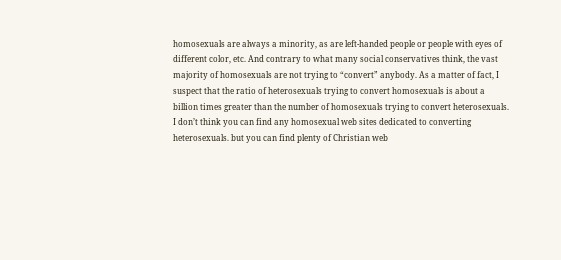homosexuals are always a minority, as are left-handed people or people with eyes of different color, etc. And contrary to what many social conservatives think, the vast majority of homosexuals are not trying to “convert” anybody. As a matter of fact, I suspect that the ratio of heterosexuals trying to convert homosexuals is about a billion times greater than the number of homosexuals trying to convert heterosexuals. I don’t think you can find any homosexual web sites dedicated to converting heterosexuals. but you can find plenty of Christian web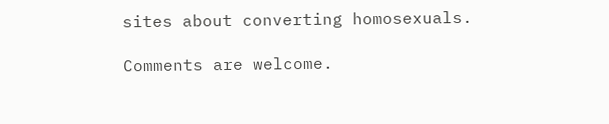sites about converting homosexuals.

Comments are welcome.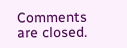Comments are closed.